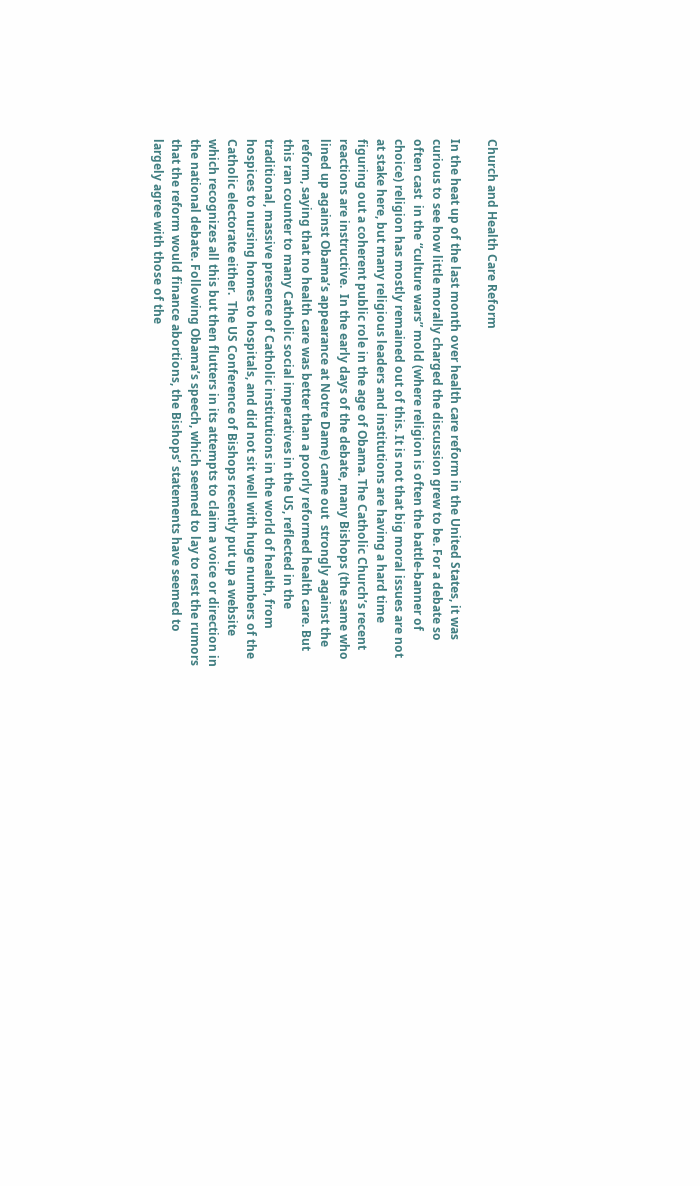Church and Health Care Reform

In the heat up of the last month over health care reform in the United States, it was curious to see how little morally charged the discussion grew to be. For a debate so often cast  in the “culture wars” mold (where religion is often the battle-banner of choice) religion has mostly remained out of this. It is not that big moral issues are not at stake here, but many religious leaders and institutions are having a hard time figuring out a coherent public role in the age of Obama. The Catholic Church’s recent reactions are instructive.  In the early days of the debate, many Bishops (the same who lined up against Obama’s appearance at Notre Dame) came out  strongly against the reform, saying that no health care was better than a poorly reformed health care. But this ran counter to many Catholic social imperatives in the US, reflected in the traditional, massive presence of Catholic institutions in the world of health, from hospices to nursing homes to hospitals, and did not sit well with huge numbers of the Catholic electorate either.  The US Conference of Bishops recently put up a website which recognizes all this but then flutters in its attempts to claim a voice or direction in the national debate. Following Obama’s speech, which seemed to lay to rest the rumors that the reform would finance abortions, the Bishops’ statements have seemed to largely agree with those of the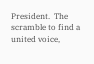President.  The scramble to find a united voice,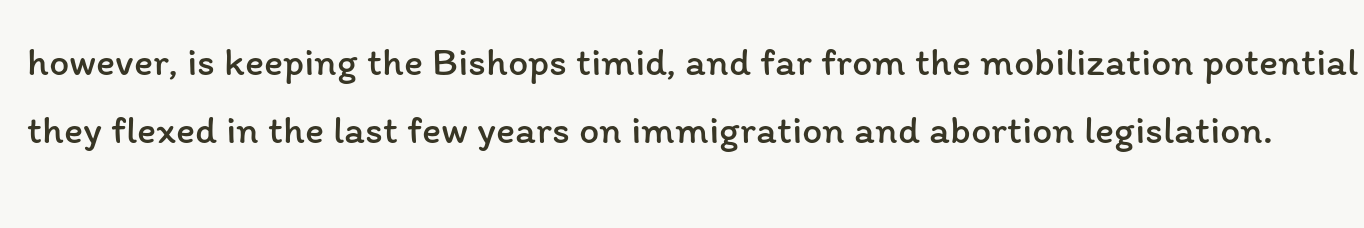however, is keeping the Bishops timid, and far from the mobilization potential they flexed in the last few years on immigration and abortion legislation.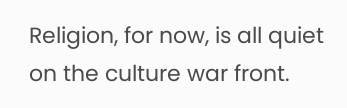Religion, for now, is all quiet on the culture war front.